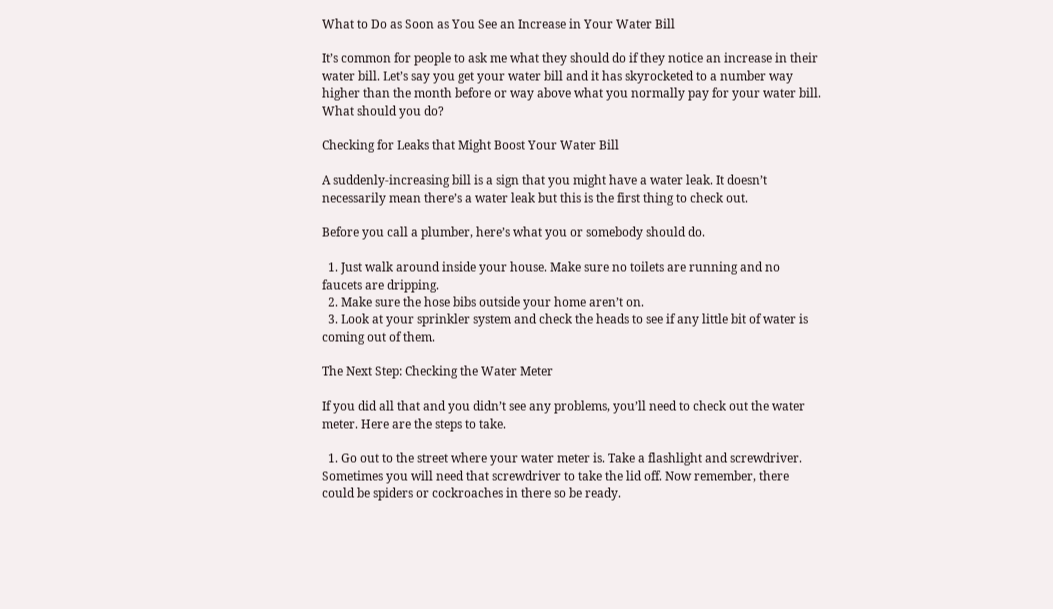What to Do as Soon as You See an Increase in Your Water Bill

It’s common for people to ask me what they should do if they notice an increase in their water bill. Let’s say you get your water bill and it has skyrocketed to a number way higher than the month before or way above what you normally pay for your water bill. What should you do?

Checking for Leaks that Might Boost Your Water Bill

A suddenly-increasing bill is a sign that you might have a water leak. It doesn’t necessarily mean there’s a water leak but this is the first thing to check out.

Before you call a plumber, here’s what you or somebody should do.

  1. Just walk around inside your house. Make sure no toilets are running and no faucets are dripping.
  2. Make sure the hose bibs outside your home aren’t on.
  3. Look at your sprinkler system and check the heads to see if any little bit of water is coming out of them.

The Next Step: Checking the Water Meter

If you did all that and you didn’t see any problems, you’ll need to check out the water meter. Here are the steps to take.

  1. Go out to the street where your water meter is. Take a flashlight and screwdriver. Sometimes you will need that screwdriver to take the lid off. Now remember, there could be spiders or cockroaches in there so be ready.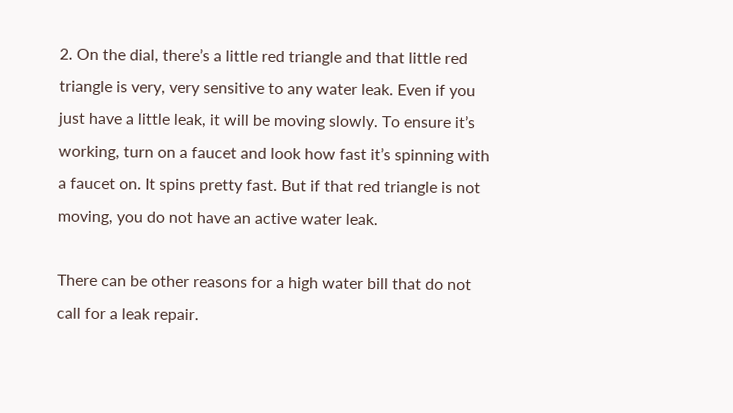2. On the dial, there’s a little red triangle and that little red triangle is very, very sensitive to any water leak. Even if you just have a little leak, it will be moving slowly. To ensure it’s working, turn on a faucet and look how fast it’s spinning with a faucet on. It spins pretty fast. But if that red triangle is not moving, you do not have an active water leak.

There can be other reasons for a high water bill that do not call for a leak repair.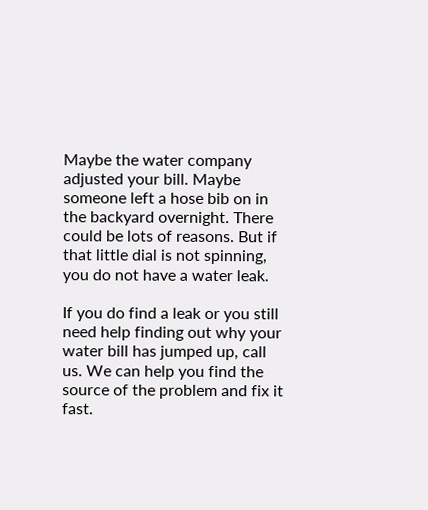Maybe the water company adjusted your bill. Maybe someone left a hose bib on in the backyard overnight. There could be lots of reasons. But if that little dial is not spinning, you do not have a water leak.

If you do find a leak or you still need help finding out why your water bill has jumped up, call us. We can help you find the source of the problem and fix it fast.